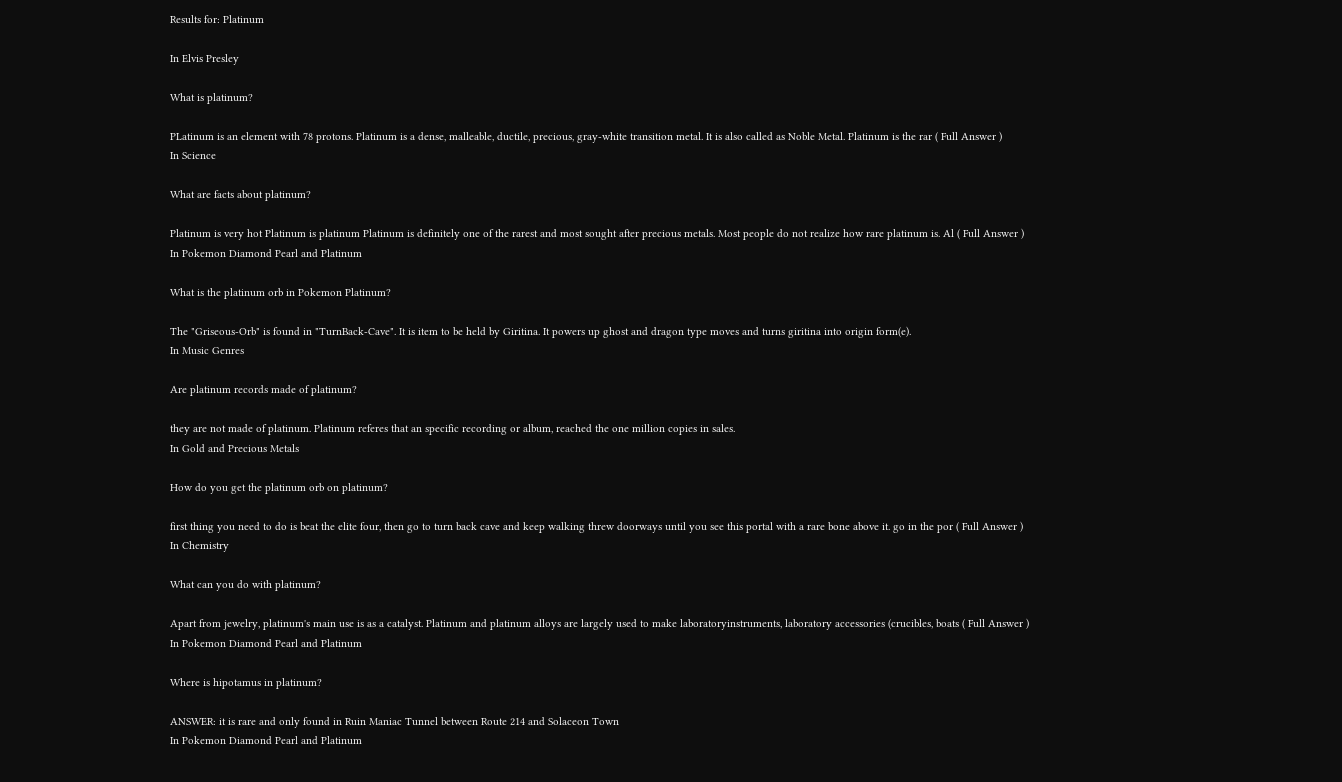Results for: Platinum

In Elvis Presley

What is platinum?

PLatinum is an element with 78 protons. Platinum is a dense, malleable, ductile, precious, gray-white transition metal. It is also called as Noble Metal. Platinum is the rar ( Full Answer )
In Science

What are facts about platinum?

Platinum is very hot Platinum is platinum Platinum is definitely one of the rarest and most sought after precious metals. Most people do not realize how rare platinum is. Al ( Full Answer )
In Pokemon Diamond Pearl and Platinum

What is the platinum orb in Pokemon Platinum?

The "Griseous-Orb" is found in "TurnBack-Cave". It is item to be held by Giritina. It powers up ghost and dragon type moves and turns giritina into origin form(e).
In Music Genres

Are platinum records made of platinum?

they are not made of platinum. Platinum referes that an specific recording or album, reached the one million copies in sales.
In Gold and Precious Metals

How do you get the platinum orb on platinum?

first thing you need to do is beat the elite four, then go to turn back cave and keep walking threw doorways until you see this portal with a rare bone above it. go in the por ( Full Answer )
In Chemistry

What can you do with platinum?

Apart from jewelry, platinum's main use is as a catalyst. Platinum and platinum alloys are largely used to make laboratoryinstruments, laboratory accessories (crucibles, boats ( Full Answer )
In Pokemon Diamond Pearl and Platinum

Where is hipotamus in platinum?

ANSWER: it is rare and only found in Ruin Maniac Tunnel between Route 214 and Solaceon Town
In Pokemon Diamond Pearl and Platinum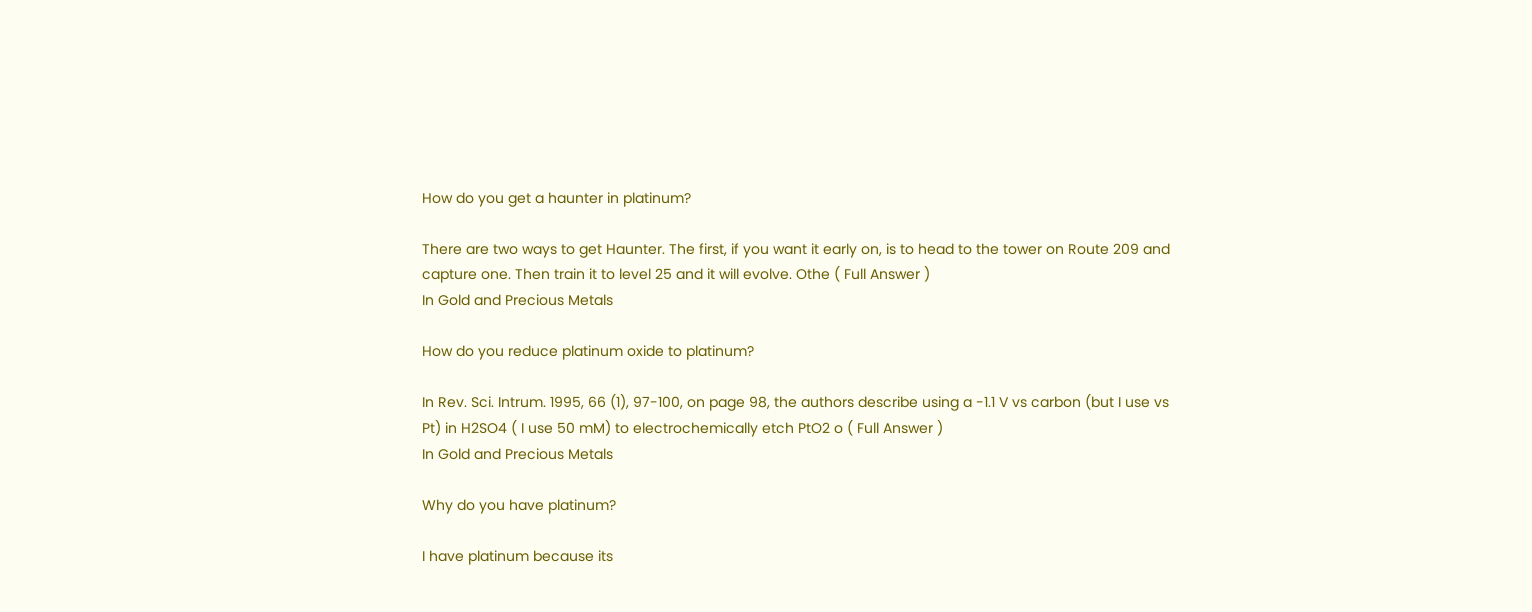How do you get a haunter in platinum?

There are two ways to get Haunter. The first, if you want it early on, is to head to the tower on Route 209 and capture one. Then train it to level 25 and it will evolve. Othe ( Full Answer )
In Gold and Precious Metals

How do you reduce platinum oxide to platinum?

In Rev. Sci. Intrum. 1995, 66 (1), 97-100, on page 98, the authors describe using a -1.1 V vs carbon (but I use vs Pt) in H2SO4 ( I use 50 mM) to electrochemically etch PtO2 o ( Full Answer )
In Gold and Precious Metals

Why do you have platinum?

I have platinum because its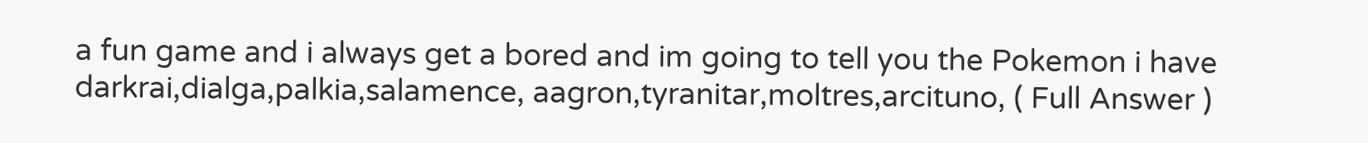a fun game and i always get a bored and im going to tell you the Pokemon i have darkrai,dialga,palkia,salamence, aagron,tyranitar,moltres,arcituno, ( Full Answer )